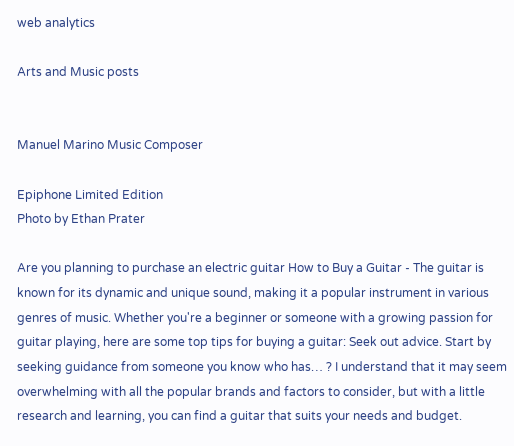web analytics

Arts and Music posts


Manuel Marino Music Composer

Epiphone Limited Edition
Photo by Ethan Prater

Are you planning to purchase an electric guitar How to Buy a Guitar - The guitar is known for its dynamic and unique sound, making it a popular instrument in various genres of music. Whether you're a beginner or someone with a growing passion for guitar playing, here are some top tips for buying a guitar: Seek out advice. Start by seeking guidance from someone you know who has… ? I understand that it may seem overwhelming with all the popular brands and factors to consider, but with a little research and learning, you can find a guitar that suits your needs and budget.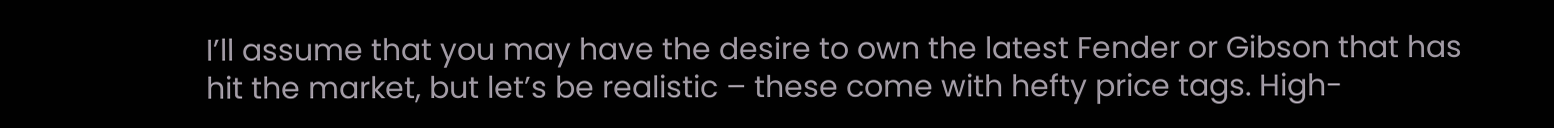I’ll assume that you may have the desire to own the latest Fender or Gibson that has hit the market, but let’s be realistic – these come with hefty price tags. High-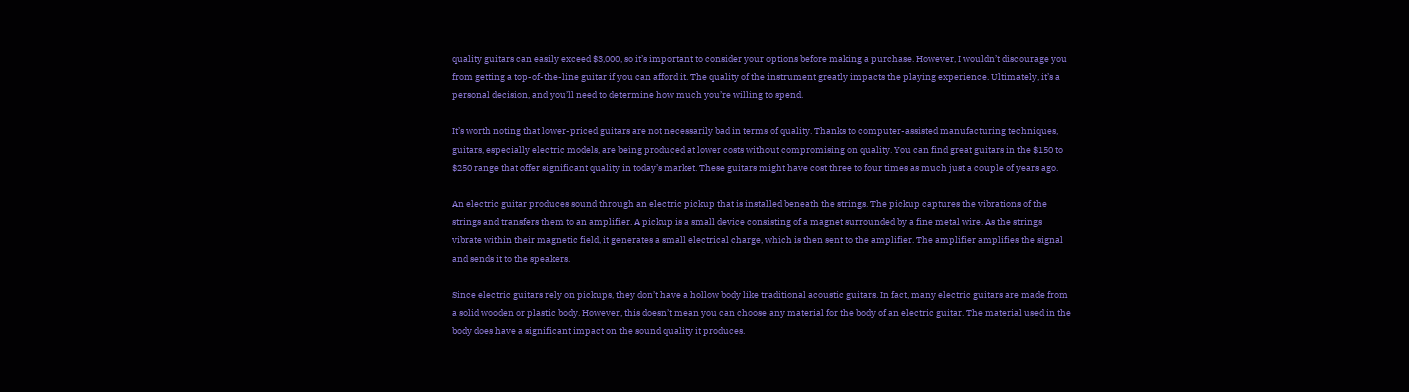quality guitars can easily exceed $3,000, so it’s important to consider your options before making a purchase. However, I wouldn’t discourage you from getting a top-of-the-line guitar if you can afford it. The quality of the instrument greatly impacts the playing experience. Ultimately, it’s a personal decision, and you’ll need to determine how much you’re willing to spend.

It’s worth noting that lower-priced guitars are not necessarily bad in terms of quality. Thanks to computer-assisted manufacturing techniques, guitars, especially electric models, are being produced at lower costs without compromising on quality. You can find great guitars in the $150 to $250 range that offer significant quality in today’s market. These guitars might have cost three to four times as much just a couple of years ago.

An electric guitar produces sound through an electric pickup that is installed beneath the strings. The pickup captures the vibrations of the strings and transfers them to an amplifier. A pickup is a small device consisting of a magnet surrounded by a fine metal wire. As the strings vibrate within their magnetic field, it generates a small electrical charge, which is then sent to the amplifier. The amplifier amplifies the signal and sends it to the speakers.

Since electric guitars rely on pickups, they don’t have a hollow body like traditional acoustic guitars. In fact, many electric guitars are made from a solid wooden or plastic body. However, this doesn’t mean you can choose any material for the body of an electric guitar. The material used in the body does have a significant impact on the sound quality it produces.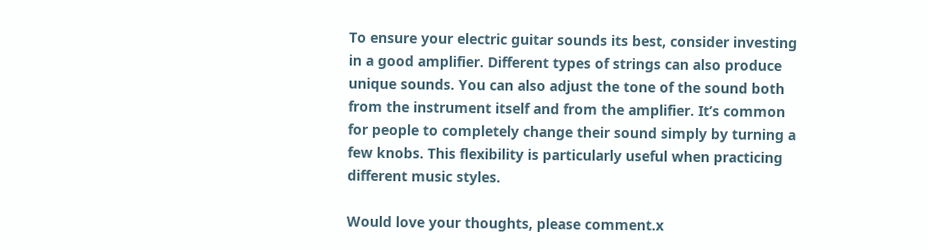To ensure your electric guitar sounds its best, consider investing in a good amplifier. Different types of strings can also produce unique sounds. You can also adjust the tone of the sound both from the instrument itself and from the amplifier. It’s common for people to completely change their sound simply by turning a few knobs. This flexibility is particularly useful when practicing different music styles.

Would love your thoughts, please comment.x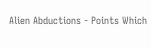Alien Abductions - Points Which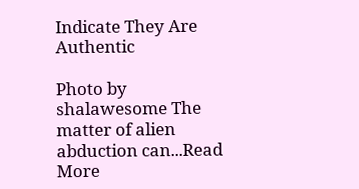Indicate They Are Authentic

Photo by shalawesome The matter of alien abduction can...Read More